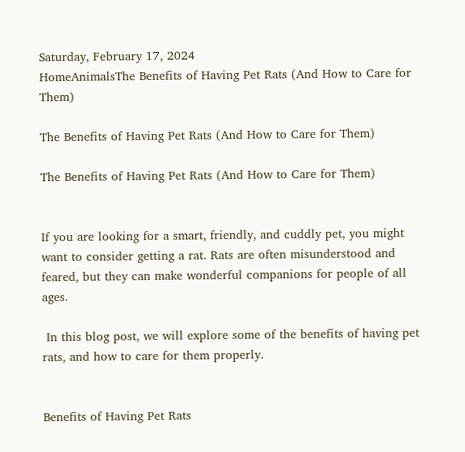Saturday, February 17, 2024
HomeAnimalsThe Benefits of Having Pet Rats (And How to Care for Them)

The Benefits of Having Pet Rats (And How to Care for Them)

The Benefits of Having Pet Rats (And How to Care for Them)


If you are looking for a smart, friendly, and cuddly pet, you might want to consider getting a rat. Rats are often misunderstood and feared, but they can make wonderful companions for people of all ages.

 In this blog post, we will explore some of the benefits of having pet rats, and how to care for them properly.


Benefits of Having Pet Rats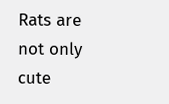Rats are not only cute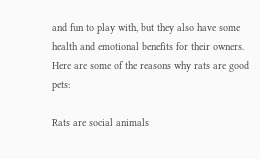and fun to play with, but they also have some health and emotional benefits for their owners. Here are some of the reasons why rats are good pets:

Rats are social animals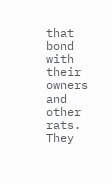that bond with their owners and other rats. They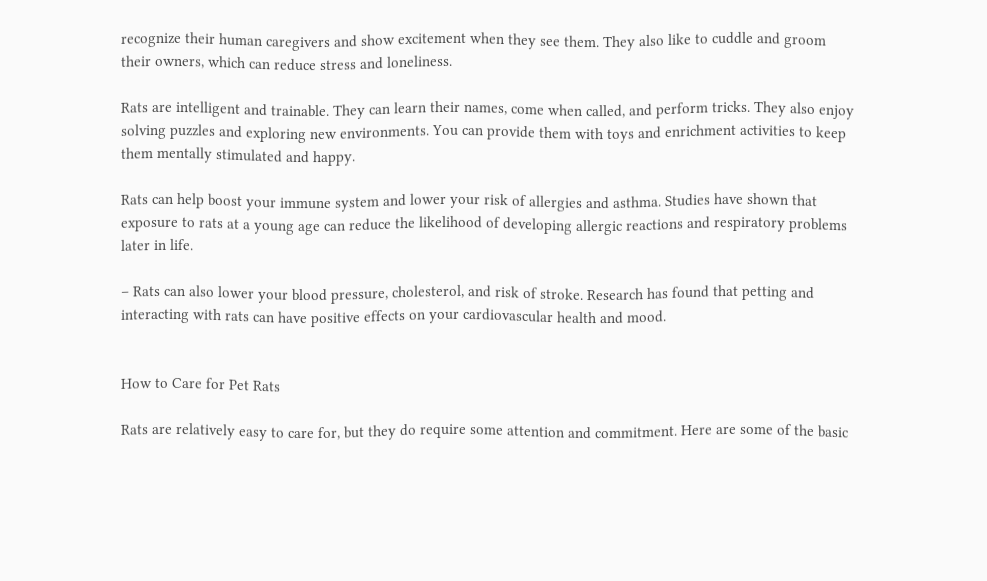recognize their human caregivers and show excitement when they see them. They also like to cuddle and groom their owners, which can reduce stress and loneliness.

Rats are intelligent and trainable. They can learn their names, come when called, and perform tricks. They also enjoy solving puzzles and exploring new environments. You can provide them with toys and enrichment activities to keep them mentally stimulated and happy.

Rats can help boost your immune system and lower your risk of allergies and asthma. Studies have shown that exposure to rats at a young age can reduce the likelihood of developing allergic reactions and respiratory problems later in life.

– Rats can also lower your blood pressure, cholesterol, and risk of stroke. Research has found that petting and interacting with rats can have positive effects on your cardiovascular health and mood.


How to Care for Pet Rats

Rats are relatively easy to care for, but they do require some attention and commitment. Here are some of the basic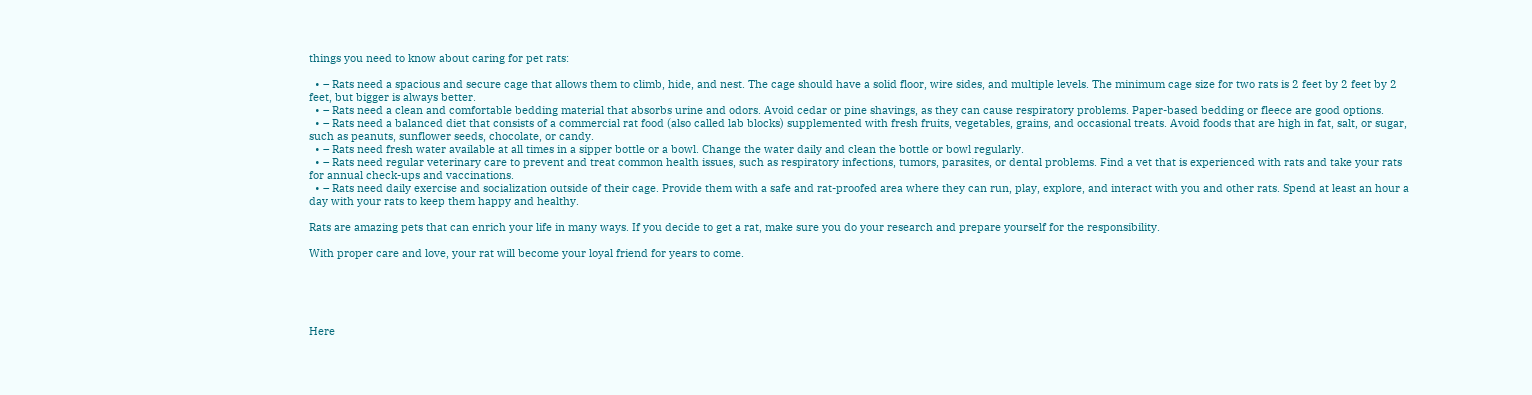things you need to know about caring for pet rats:

  • – Rats need a spacious and secure cage that allows them to climb, hide, and nest. The cage should have a solid floor, wire sides, and multiple levels. The minimum cage size for two rats is 2 feet by 2 feet by 2 feet, but bigger is always better.
  • – Rats need a clean and comfortable bedding material that absorbs urine and odors. Avoid cedar or pine shavings, as they can cause respiratory problems. Paper-based bedding or fleece are good options.
  • – Rats need a balanced diet that consists of a commercial rat food (also called lab blocks) supplemented with fresh fruits, vegetables, grains, and occasional treats. Avoid foods that are high in fat, salt, or sugar, such as peanuts, sunflower seeds, chocolate, or candy.
  • – Rats need fresh water available at all times in a sipper bottle or a bowl. Change the water daily and clean the bottle or bowl regularly.
  • – Rats need regular veterinary care to prevent and treat common health issues, such as respiratory infections, tumors, parasites, or dental problems. Find a vet that is experienced with rats and take your rats for annual check-ups and vaccinations.
  • – Rats need daily exercise and socialization outside of their cage. Provide them with a safe and rat-proofed area where they can run, play, explore, and interact with you and other rats. Spend at least an hour a day with your rats to keep them happy and healthy.

Rats are amazing pets that can enrich your life in many ways. If you decide to get a rat, make sure you do your research and prepare yourself for the responsibility.

With proper care and love, your rat will become your loyal friend for years to come.





Here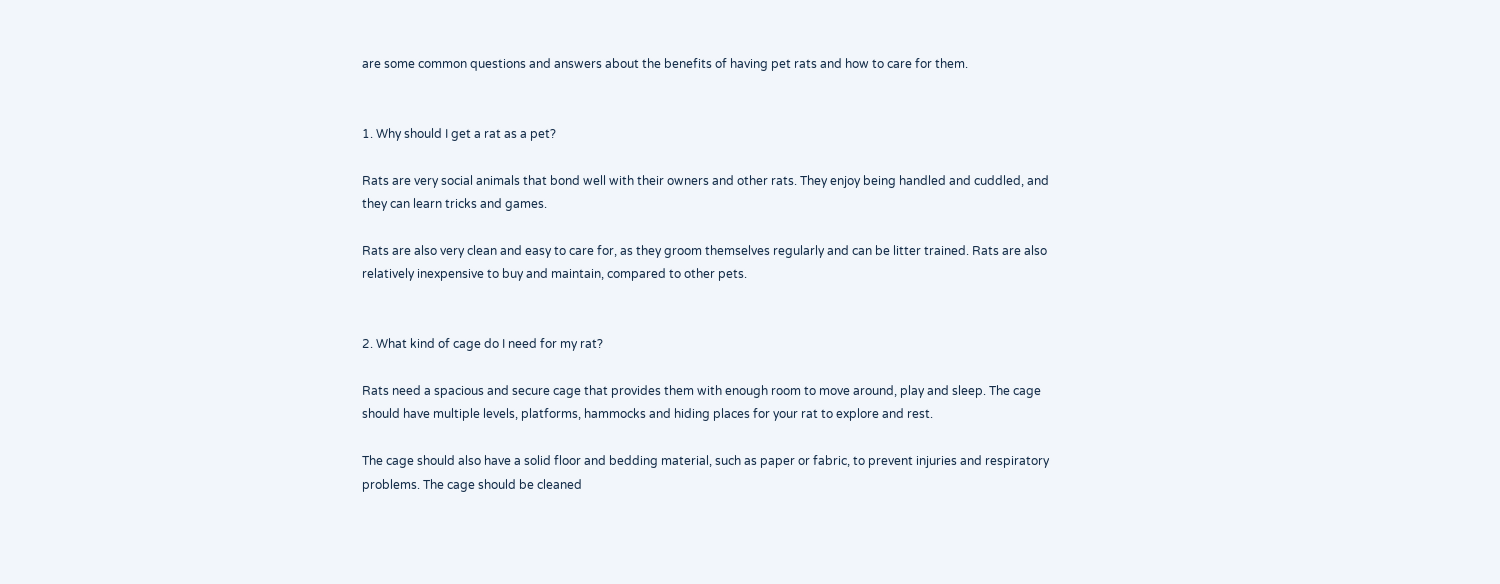are some common questions and answers about the benefits of having pet rats and how to care for them.


1. Why should I get a rat as a pet?

Rats are very social animals that bond well with their owners and other rats. They enjoy being handled and cuddled, and they can learn tricks and games.

Rats are also very clean and easy to care for, as they groom themselves regularly and can be litter trained. Rats are also relatively inexpensive to buy and maintain, compared to other pets.


2. What kind of cage do I need for my rat?

Rats need a spacious and secure cage that provides them with enough room to move around, play and sleep. The cage should have multiple levels, platforms, hammocks and hiding places for your rat to explore and rest.

The cage should also have a solid floor and bedding material, such as paper or fabric, to prevent injuries and respiratory problems. The cage should be cleaned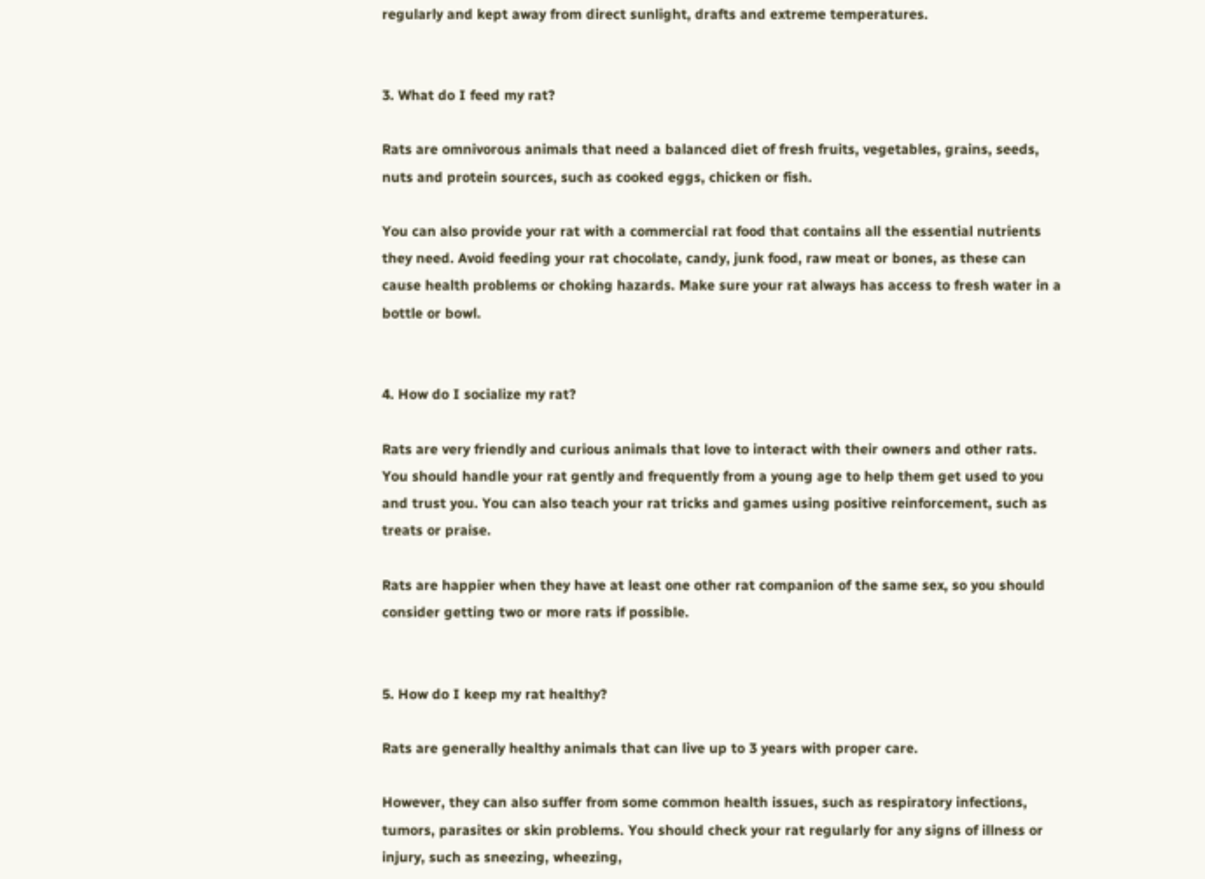regularly and kept away from direct sunlight, drafts and extreme temperatures.


3. What do I feed my rat?

Rats are omnivorous animals that need a balanced diet of fresh fruits, vegetables, grains, seeds, nuts and protein sources, such as cooked eggs, chicken or fish.

You can also provide your rat with a commercial rat food that contains all the essential nutrients they need. Avoid feeding your rat chocolate, candy, junk food, raw meat or bones, as these can cause health problems or choking hazards. Make sure your rat always has access to fresh water in a bottle or bowl.


4. How do I socialize my rat?

Rats are very friendly and curious animals that love to interact with their owners and other rats. You should handle your rat gently and frequently from a young age to help them get used to you and trust you. You can also teach your rat tricks and games using positive reinforcement, such as treats or praise.

Rats are happier when they have at least one other rat companion of the same sex, so you should consider getting two or more rats if possible.


5. How do I keep my rat healthy?

Rats are generally healthy animals that can live up to 3 years with proper care.

However, they can also suffer from some common health issues, such as respiratory infections, tumors, parasites or skin problems. You should check your rat regularly for any signs of illness or injury, such as sneezing, wheezing,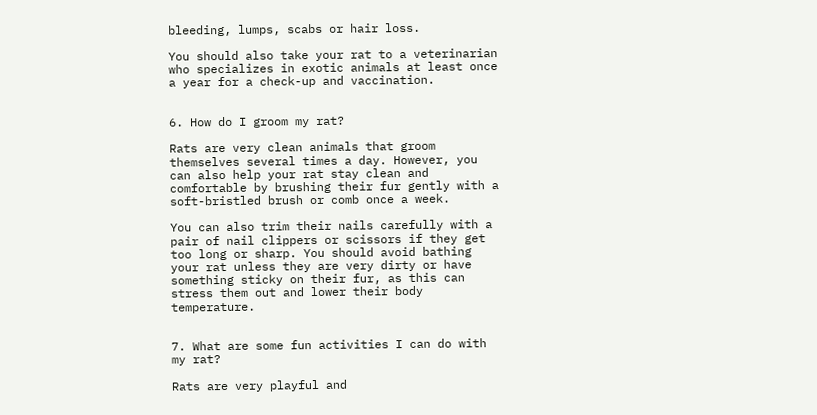bleeding, lumps, scabs or hair loss.

You should also take your rat to a veterinarian who specializes in exotic animals at least once a year for a check-up and vaccination.


6. How do I groom my rat?

Rats are very clean animals that groom themselves several times a day. However, you can also help your rat stay clean and comfortable by brushing their fur gently with a soft-bristled brush or comb once a week.

You can also trim their nails carefully with a pair of nail clippers or scissors if they get too long or sharp. You should avoid bathing your rat unless they are very dirty or have something sticky on their fur, as this can stress them out and lower their body temperature.


7. What are some fun activities I can do with my rat?

Rats are very playful and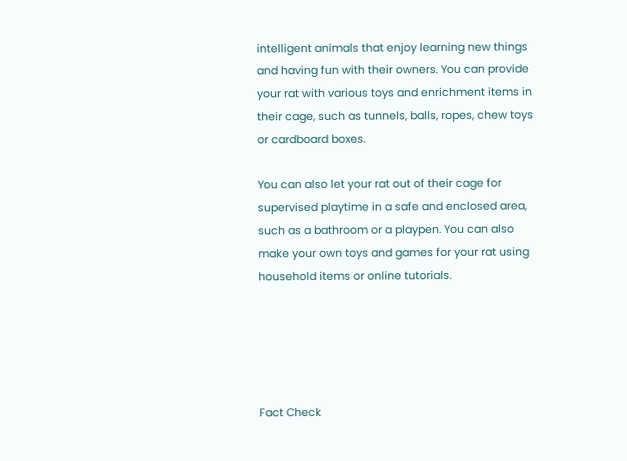intelligent animals that enjoy learning new things and having fun with their owners. You can provide your rat with various toys and enrichment items in their cage, such as tunnels, balls, ropes, chew toys or cardboard boxes.

You can also let your rat out of their cage for supervised playtime in a safe and enclosed area, such as a bathroom or a playpen. You can also make your own toys and games for your rat using household items or online tutorials.





Fact Check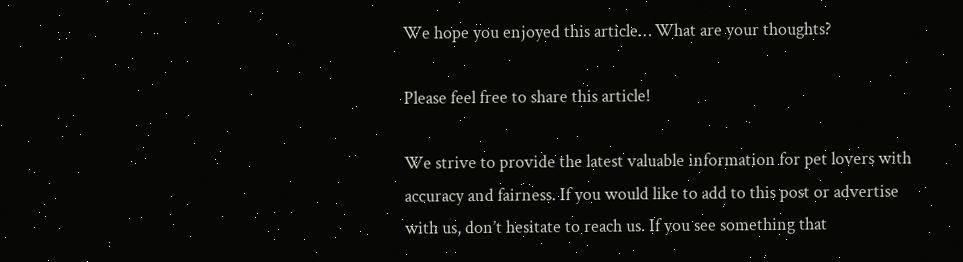We hope you enjoyed this article… What are your thoughts?

Please feel free to share this article!

We strive to provide the latest valuable information for pet lovers with accuracy and fairness. If you would like to add to this post or advertise with us, don’t hesitate to reach us. If you see something that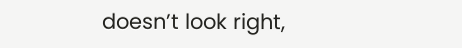doesn’t look right,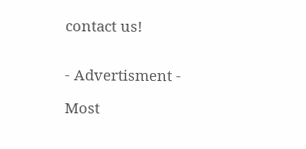contact us!


- Advertisment -

Most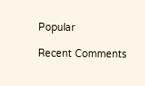Popular

Recent Comments